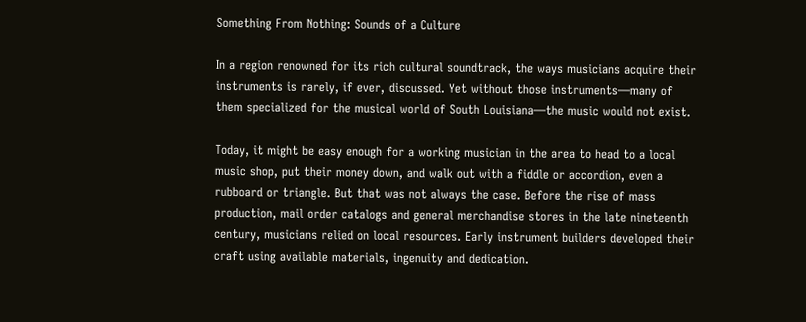Something From Nothing: Sounds of a Culture

In a region renowned for its rich cultural soundtrack, the ways musicians acquire their instruments is rarely, if ever, discussed. Yet without those instruments—many of them specialized for the musical world of South Louisiana—the music would not exist.

Today, it might be easy enough for a working musician in the area to head to a local music shop, put their money down, and walk out with a fiddle or accordion, even a rubboard or triangle. But that was not always the case. Before the rise of mass production, mail order catalogs and general merchandise stores in the late nineteenth century, musicians relied on local resources. Early instrument builders developed their craft using available materials, ingenuity and dedication.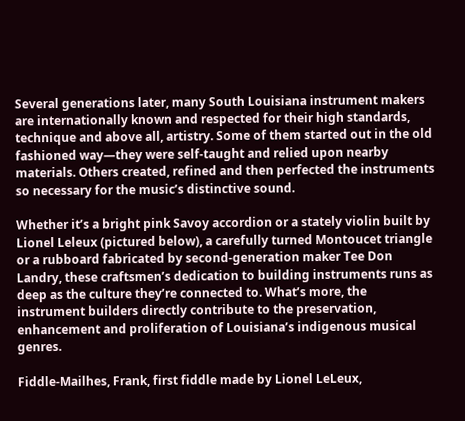Several generations later, many South Louisiana instrument makers are internationally known and respected for their high standards, technique and above all, artistry. Some of them started out in the old fashioned way—they were self-taught and relied upon nearby materials. Others created, refined and then perfected the instruments so necessary for the music’s distinctive sound.

Whether it’s a bright pink Savoy accordion or a stately violin built by Lionel Leleux (pictured below), a carefully turned Montoucet triangle or a rubboard fabricated by second-generation maker Tee Don Landry, these craftsmen’s dedication to building instruments runs as deep as the culture they’re connected to. What’s more, the instrument builders directly contribute to the preservation, enhancement and proliferation of Louisiana’s indigenous musical genres.

Fiddle-Mailhes, Frank, first fiddle made by Lionel LeLeux,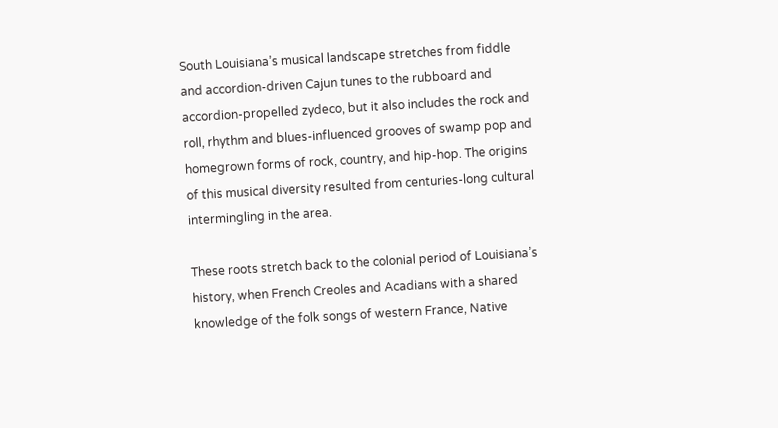South Louisiana’s musical landscape stretches from fiddle and accordion-driven Cajun tunes to the rubboard and accordion-propelled zydeco, but it also includes the rock and roll, rhythm and blues-influenced grooves of swamp pop and homegrown forms of rock, country, and hip-hop. The origins of this musical diversity resulted from centuries-long cultural intermingling in the area.

These roots stretch back to the colonial period of Louisiana’s history, when French Creoles and Acadians with a shared knowledge of the folk songs of western France, Native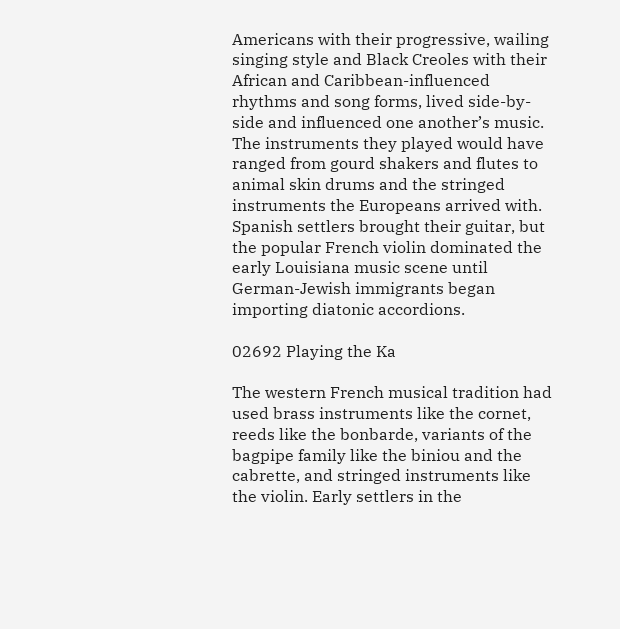Americans with their progressive, wailing singing style and Black Creoles with their African and Caribbean-influenced rhythms and song forms, lived side-by-side and influenced one another’s music. The instruments they played would have ranged from gourd shakers and flutes to animal skin drums and the stringed instruments the Europeans arrived with. Spanish settlers brought their guitar, but the popular French violin dominated the early Louisiana music scene until German-Jewish immigrants began importing diatonic accordions.

02692 Playing the Ka

The western French musical tradition had used brass instruments like the cornet, reeds like the bonbarde, variants of the bagpipe family like the biniou and the cabrette, and stringed instruments like the violin. Early settlers in the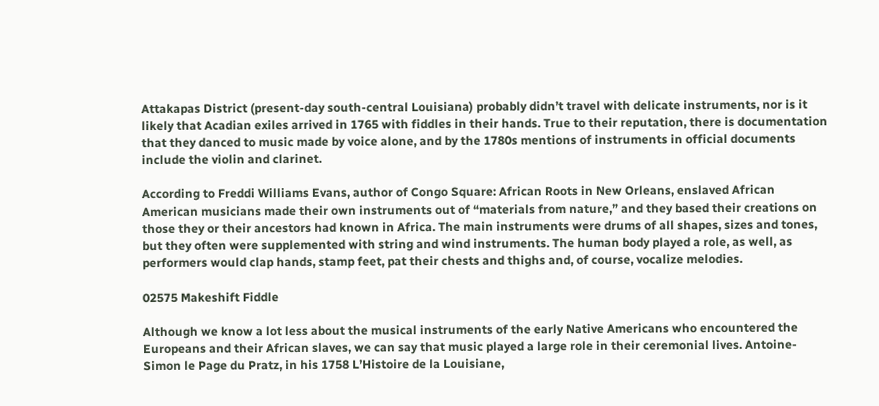Attakapas District (present-day south-central Louisiana) probably didn’t travel with delicate instruments, nor is it likely that Acadian exiles arrived in 1765 with fiddles in their hands. True to their reputation, there is documentation that they danced to music made by voice alone, and by the 1780s mentions of instruments in official documents include the violin and clarinet.

According to Freddi Williams Evans, author of Congo Square: African Roots in New Orleans, enslaved African American musicians made their own instruments out of “materials from nature,” and they based their creations on those they or their ancestors had known in Africa. The main instruments were drums of all shapes, sizes and tones, but they often were supplemented with string and wind instruments. The human body played a role, as well, as performers would clap hands, stamp feet, pat their chests and thighs and, of course, vocalize melodies.

02575 Makeshift Fiddle

Although we know a lot less about the musical instruments of the early Native Americans who encountered the Europeans and their African slaves, we can say that music played a large role in their ceremonial lives. Antoine-Simon le Page du Pratz, in his 1758 L’Histoire de la Louisiane,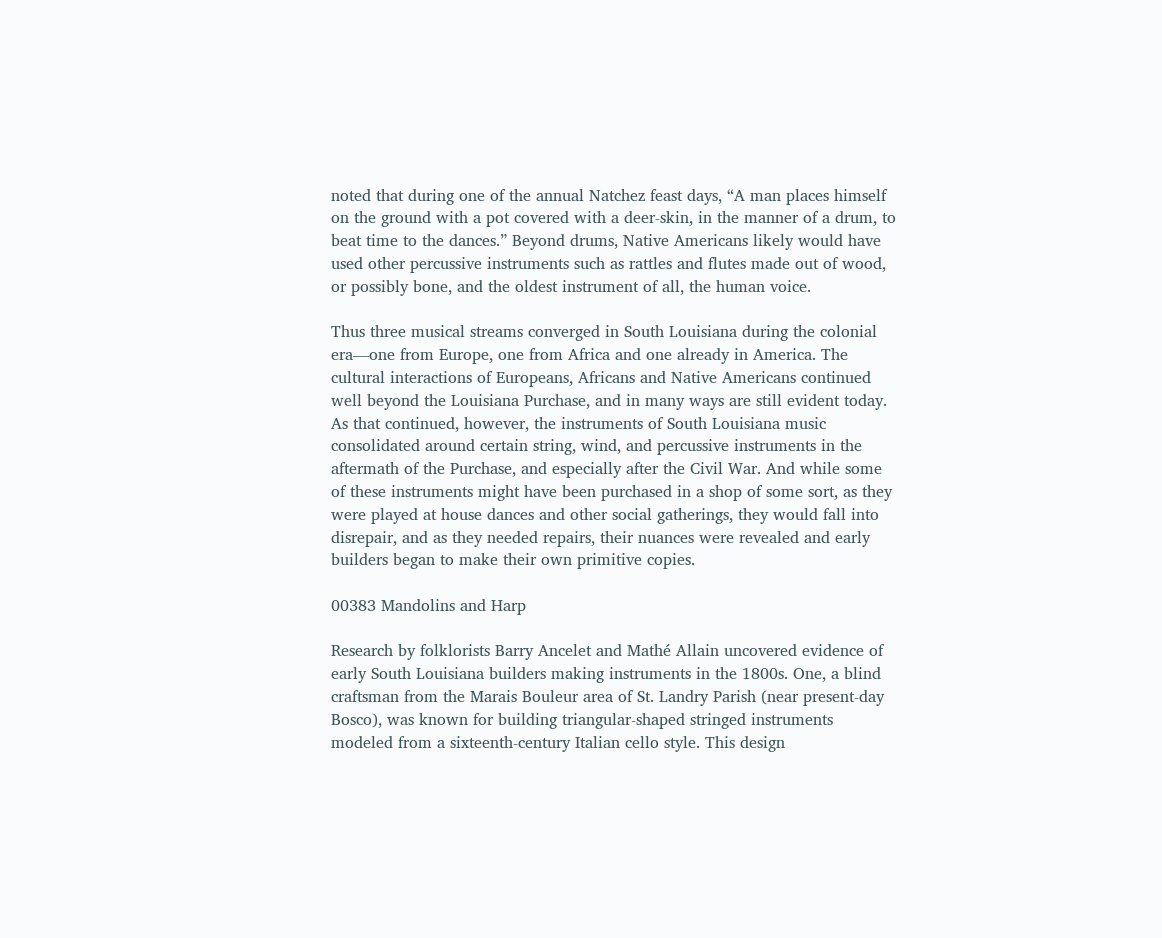noted that during one of the annual Natchez feast days, “A man places himself on the ground with a pot covered with a deer-skin, in the manner of a drum, to beat time to the dances.” Beyond drums, Native Americans likely would have used other percussive instruments such as rattles and flutes made out of wood, or possibly bone, and the oldest instrument of all, the human voice.

Thus three musical streams converged in South Louisiana during the colonial era—one from Europe, one from Africa and one already in America. The cultural interactions of Europeans, Africans and Native Americans continued well beyond the Louisiana Purchase, and in many ways are still evident today. As that continued, however, the instruments of South Louisiana music consolidated around certain string, wind, and percussive instruments in the aftermath of the Purchase, and especially after the Civil War. And while some of these instruments might have been purchased in a shop of some sort, as they were played at house dances and other social gatherings, they would fall into disrepair, and as they needed repairs, their nuances were revealed and early builders began to make their own primitive copies.

00383 Mandolins and Harp

Research by folklorists Barry Ancelet and Mathé Allain uncovered evidence of early South Louisiana builders making instruments in the 1800s. One, a blind craftsman from the Marais Bouleur area of St. Landry Parish (near present-day Bosco), was known for building triangular-shaped stringed instruments modeled from a sixteenth-century Italian cello style. This design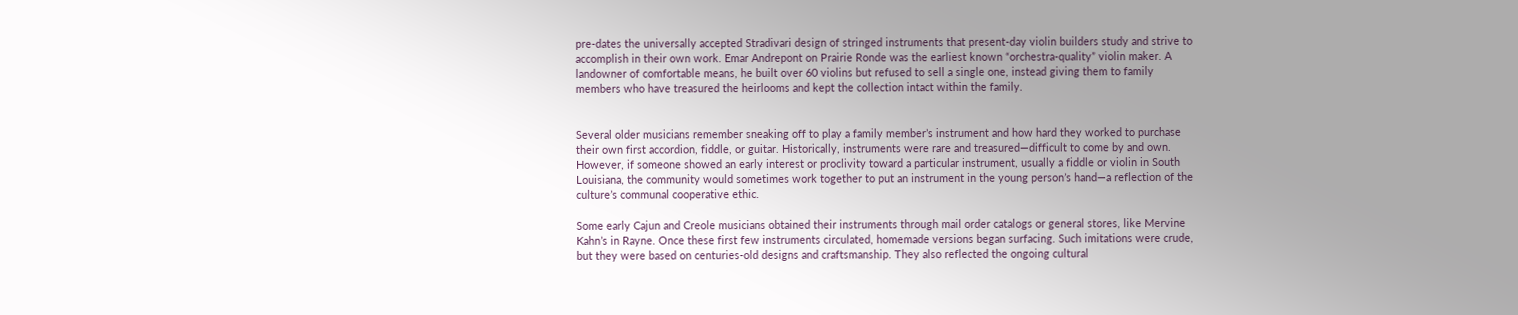pre-dates the universally accepted Stradivari design of stringed instruments that present-day violin builders study and strive to accomplish in their own work. Emar Andrepont on Prairie Ronde was the earliest known “orchestra-quality” violin maker. A landowner of comfortable means, he built over 60 violins but refused to sell a single one, instead giving them to family members who have treasured the heirlooms and kept the collection intact within the family.


Several older musicians remember sneaking off to play a family member’s instrument and how hard they worked to purchase their own first accordion, fiddle, or guitar. Historically, instruments were rare and treasured—difficult to come by and own. However, if someone showed an early interest or proclivity toward a particular instrument, usually a fiddle or violin in South Louisiana, the community would sometimes work together to put an instrument in the young person’s hand—a reflection of the culture’s communal cooperative ethic.

Some early Cajun and Creole musicians obtained their instruments through mail order catalogs or general stores, like Mervine Kahn’s in Rayne. Once these first few instruments circulated, homemade versions began surfacing. Such imitations were crude, but they were based on centuries-old designs and craftsmanship. They also reflected the ongoing cultural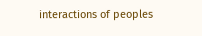interactions of peoples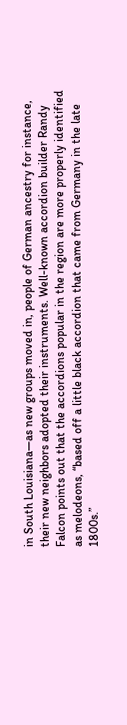in South Louisiana—as new groups moved in, people of German ancestry for instance, their new neighbors adopted their instruments. Well-known accordion builder Randy Falcon points out that the accordions popular in the region are more properly identified as melodeons, “based off a little black accordion that came from Germany in the late 1800s.”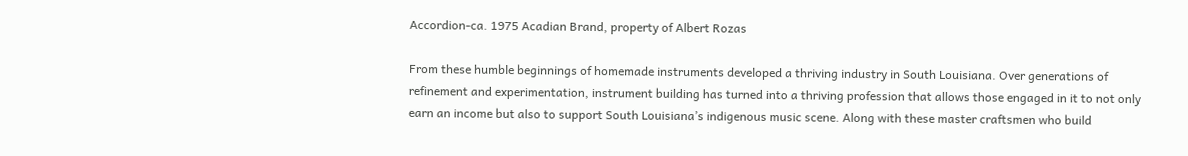Accordion-ca. 1975 Acadian Brand, property of Albert Rozas

From these humble beginnings of homemade instruments developed a thriving industry in South Louisiana. Over generations of refinement and experimentation, instrument building has turned into a thriving profession that allows those engaged in it to not only earn an income but also to support South Louisiana’s indigenous music scene. Along with these master craftsmen who build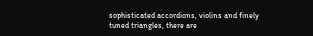sophisticated accordions, violins and finely tuned triangles, there are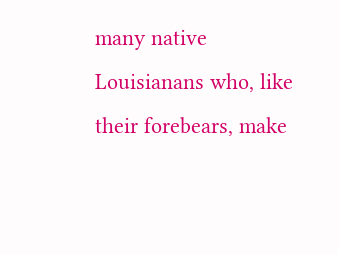many native Louisianans who, like their forebears, make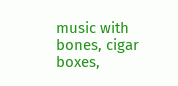music with bones, cigar boxes,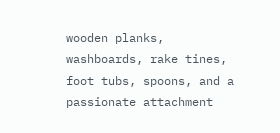wooden planks, washboards, rake tines, foot tubs, spoons, and a passionate attachment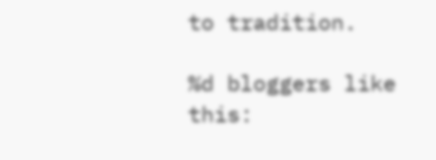to tradition.

%d bloggers like this: